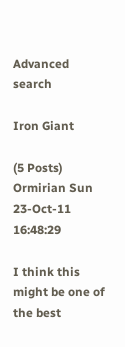Advanced search

Iron Giant

(5 Posts)
Ormirian Sun 23-Oct-11 16:48:29

I think this might be one of the best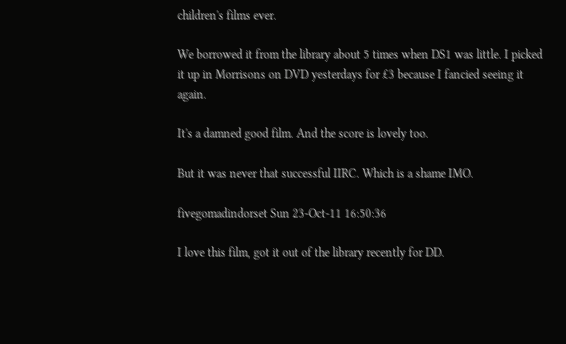children's films ever.

We borrowed it from the library about 5 times when DS1 was little. I picked it up in Morrisons on DVD yesterdays for £3 because I fancied seeing it again.

It's a damned good film. And the score is lovely too.

But it was never that successful IIRC. Which is a shame IMO.

fivegomadindorset Sun 23-Oct-11 16:50:36

I love this film, got it out of the library recently for DD.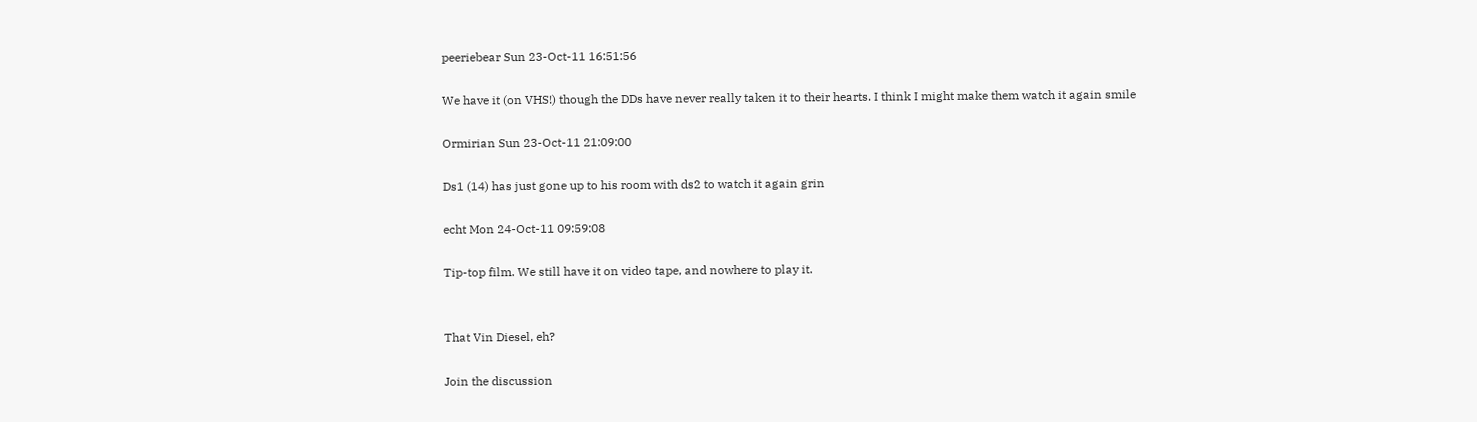peeriebear Sun 23-Oct-11 16:51:56

We have it (on VHS!) though the DDs have never really taken it to their hearts. I think I might make them watch it again smile

Ormirian Sun 23-Oct-11 21:09:00

Ds1 (14) has just gone up to his room with ds2 to watch it again grin

echt Mon 24-Oct-11 09:59:08

Tip-top film. We still have it on video tape, and nowhere to play it.


That Vin Diesel, eh?

Join the discussion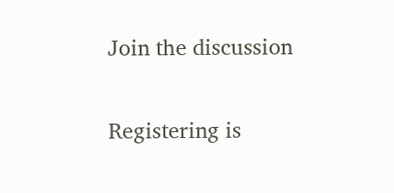Join the discussion

Registering is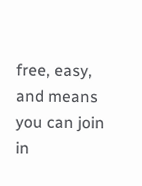free, easy, and means you can join in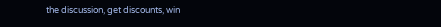the discussion, get discounts, win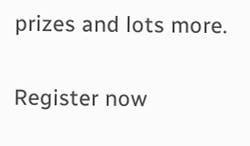prizes and lots more.

Register now